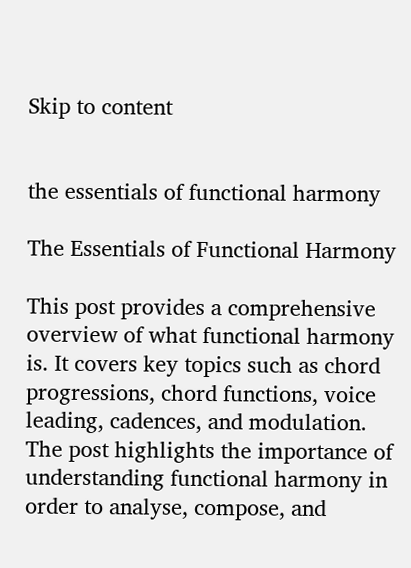Skip to content


the essentials of functional harmony

The Essentials of Functional Harmony

This post provides a comprehensive overview of what functional harmony is. It covers key topics such as chord progressions, chord functions, voice leading, cadences, and modulation. The post highlights the importance of understanding functional harmony in order to analyse, compose, and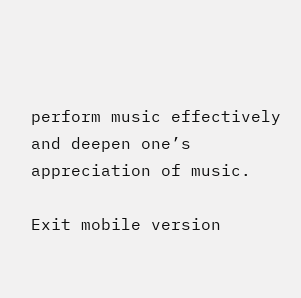perform music effectively and deepen one’s appreciation of music.

Exit mobile version